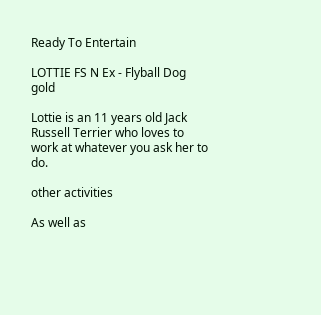Ready To Entertain

LOTTIE FS N Ex - Flyball Dog gold

Lottie is an 11 years old Jack Russell Terrier who loves to work at whatever you ask her to do.

other activities

As well as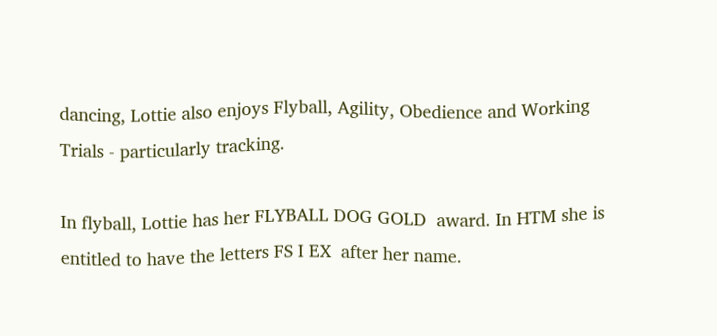dancing, Lottie also enjoys Flyball, Agility, Obedience and Working Trials - particularly tracking.

In flyball, Lottie has her FLYBALL DOG GOLD  award. In HTM she is entitled to have the letters FS I EX  after her name.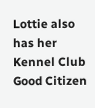Lottie also has her Kennel Club Good Citizen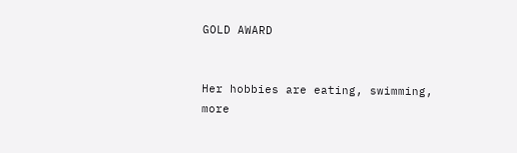GOLD AWARD


Her hobbies are eating, swimming, more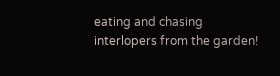eating and chasing interlopers from the garden!